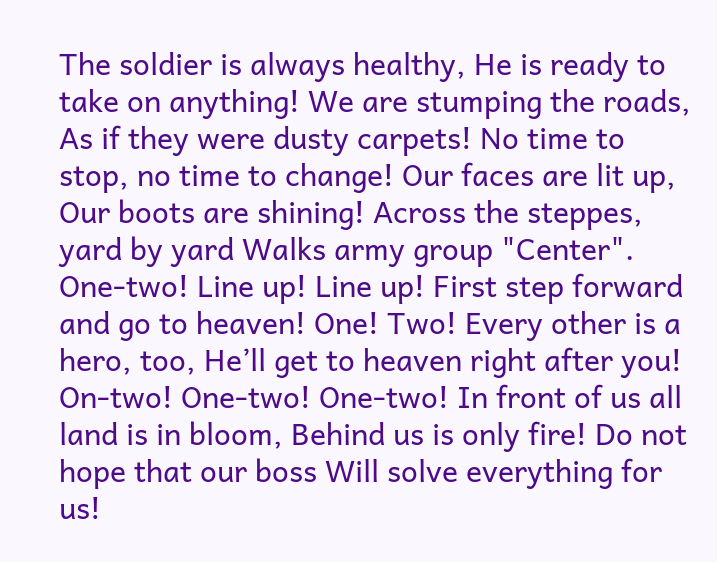The soldier is always healthy, He is ready to take on anything! We are stumping the roads, As if they were dusty carpets! No time to stop, no time to change! Our faces are lit up, Our boots are shining! Across the steppes, yard by yard Walks army group "Center". One-two! Line up! Line up! First step forward and go to heaven! One! Two! Every other is a hero, too, He’ll get to heaven right after you! On-two! One-two! One-two! In front of us all land is in bloom, Behind us is only fire! Do not hope that our boss Will solve everything for us!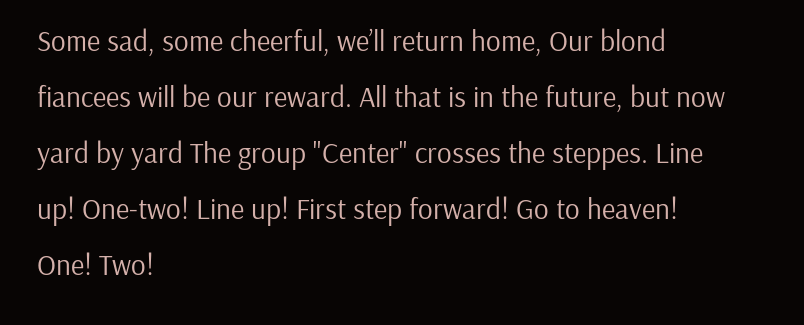Some sad, some cheerful, we’ll return home, Our blond fiancees will be our reward. All that is in the future, but now yard by yard The group "Center" crosses the steppes. Line up! One-two! Line up! First step forward! Go to heaven! One! Two!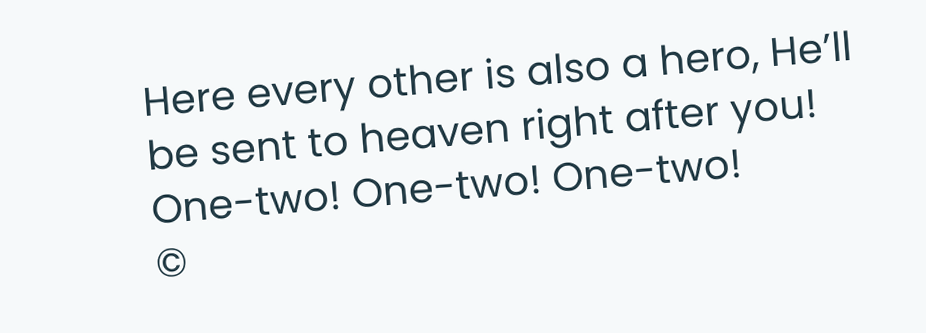Here every other is also a hero, He’ll be sent to heaven right after you! One-two! One-two! One-two!
©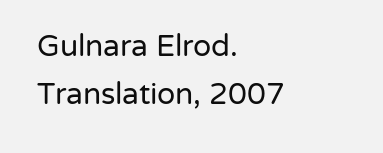Gulnara Elrod. Translation, 2007